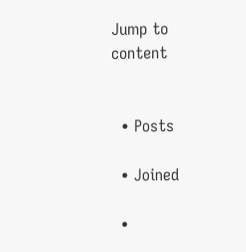Jump to content


  • Posts

  • Joined

  •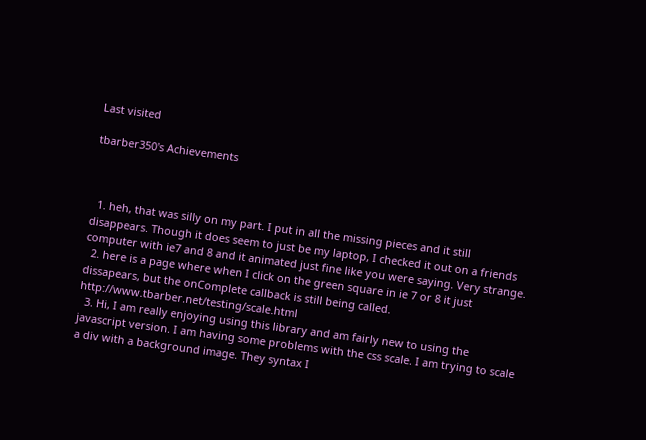Last visited

tbarber350's Achievements



  1. heh, that was silly on my part. I put in all the missing pieces and it still disappears. Though it does seem to just be my laptop, I checked it out on a friends computer with ie7 and 8 and it animated just fine like you were saying. Very strange.
  2. here is a page where when I click on the green square in ie 7 or 8 it just dissapears, but the onComplete callback is still being called. http://www.tbarber.net/testing/scale.html
  3. Hi, I am really enjoying using this library and am fairly new to using the javascript version. I am having some problems with the css scale. I am trying to scale a div with a background image. They syntax I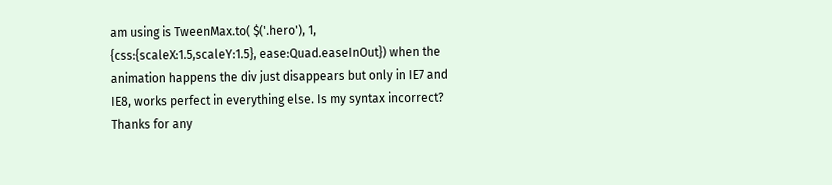am using is TweenMax.to( $('.hero'), 1, {css:{scaleX:1.5,scaleY:1.5}, ease:Quad.easeInOut}) when the animation happens the div just disappears but only in IE7 and IE8, works perfect in everything else. Is my syntax incorrect? Thanks for any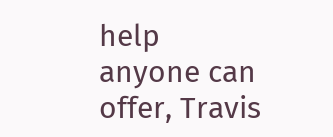help anyone can offer, Travis